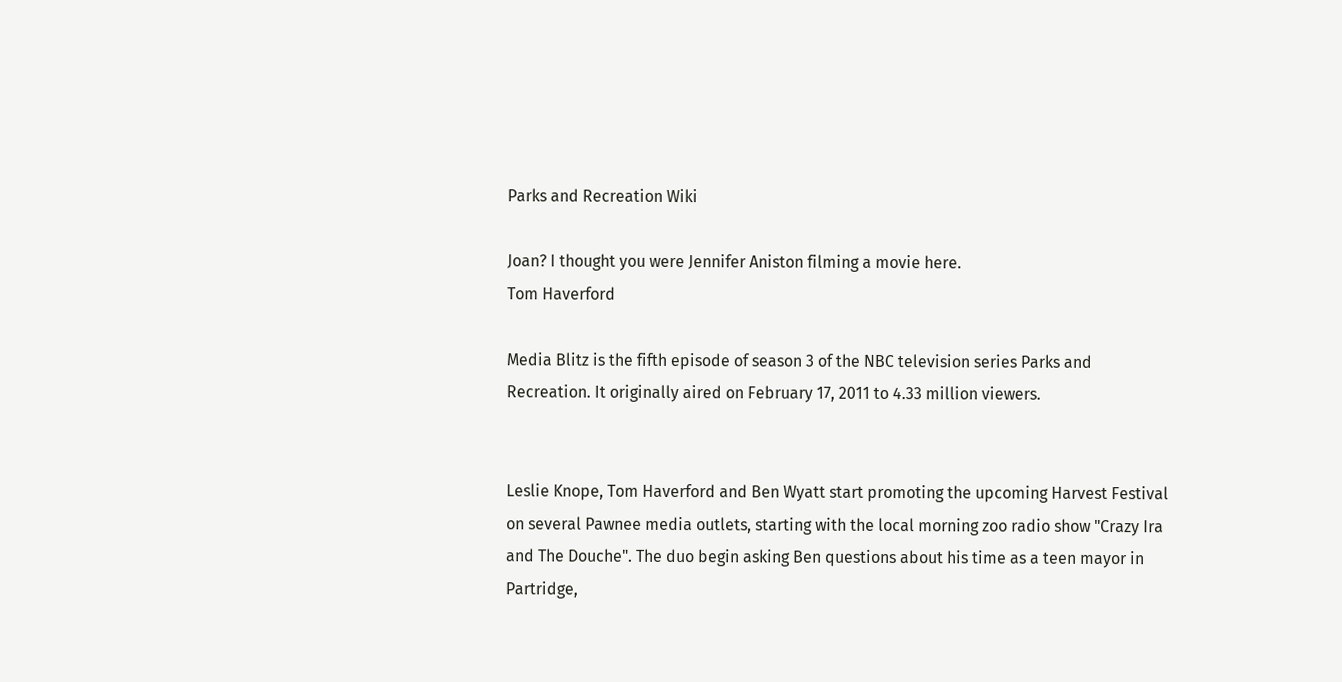Parks and Recreation Wiki

Joan? I thought you were Jennifer Aniston filming a movie here.
Tom Haverford

Media Blitz is the fifth episode of season 3 of the NBC television series Parks and Recreation. It originally aired on February 17, 2011 to 4.33 million viewers.


Leslie Knope, Tom Haverford and Ben Wyatt start promoting the upcoming Harvest Festival on several Pawnee media outlets, starting with the local morning zoo radio show "Crazy Ira and The Douche". The duo begin asking Ben questions about his time as a teen mayor in Partridge,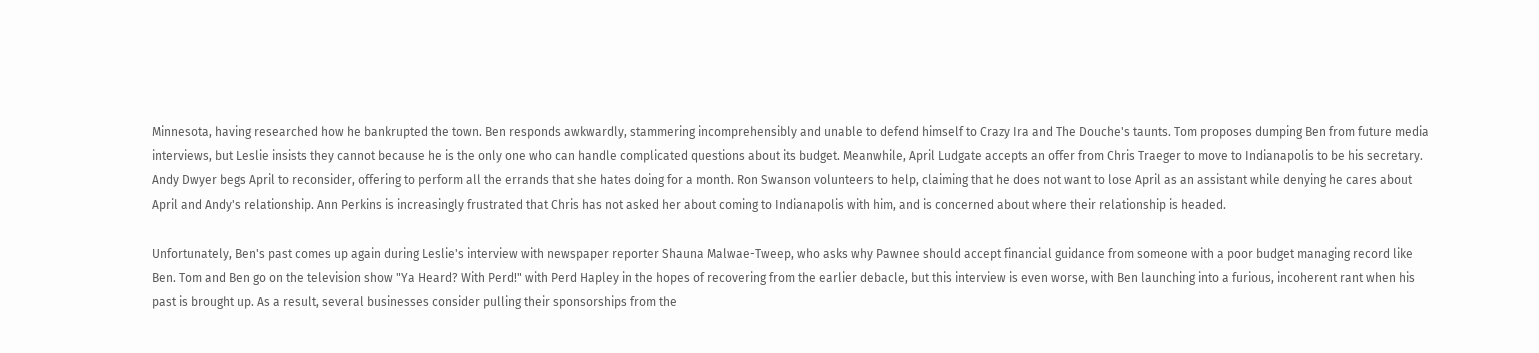Minnesota, having researched how he bankrupted the town. Ben responds awkwardly, stammering incomprehensibly and unable to defend himself to Crazy Ira and The Douche's taunts. Tom proposes dumping Ben from future media interviews, but Leslie insists they cannot because he is the only one who can handle complicated questions about its budget. Meanwhile, April Ludgate accepts an offer from Chris Traeger to move to Indianapolis to be his secretary. Andy Dwyer begs April to reconsider, offering to perform all the errands that she hates doing for a month. Ron Swanson volunteers to help, claiming that he does not want to lose April as an assistant while denying he cares about April and Andy's relationship. Ann Perkins is increasingly frustrated that Chris has not asked her about coming to Indianapolis with him, and is concerned about where their relationship is headed.

Unfortunately, Ben's past comes up again during Leslie's interview with newspaper reporter Shauna Malwae-Tweep, who asks why Pawnee should accept financial guidance from someone with a poor budget managing record like Ben. Tom and Ben go on the television show "Ya Heard? With Perd!" with Perd Hapley in the hopes of recovering from the earlier debacle, but this interview is even worse, with Ben launching into a furious, incoherent rant when his past is brought up. As a result, several businesses consider pulling their sponsorships from the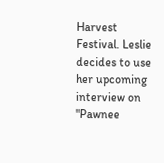Harvest Festival. Leslie decides to use her upcoming interview on "Pawnee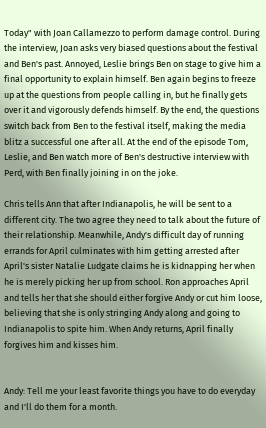Today" with Joan Callamezzo to perform damage control. During the interview, Joan asks very biased questions about the festival and Ben's past. Annoyed, Leslie brings Ben on stage to give him a final opportunity to explain himself. Ben again begins to freeze up at the questions from people calling in, but he finally gets over it and vigorously defends himself. By the end, the questions switch back from Ben to the festival itself, making the media blitz a successful one after all. At the end of the episode Tom, Leslie, and Ben watch more of Ben's destructive interview with Perd, with Ben finally joining in on the joke.

Chris tells Ann that after Indianapolis, he will be sent to a different city. The two agree they need to talk about the future of their relationship. Meanwhile, Andy's difficult day of running errands for April culminates with him getting arrested after April's sister Natalie Ludgate claims he is kidnapping her when he is merely picking her up from school. Ron approaches April and tells her that she should either forgive Andy or cut him loose, believing that she is only stringing Andy along and going to Indianapolis to spite him. When Andy returns, April finally forgives him and kisses him.


Andy: Tell me your least favorite things you have to do everyday and I'll do them for a month.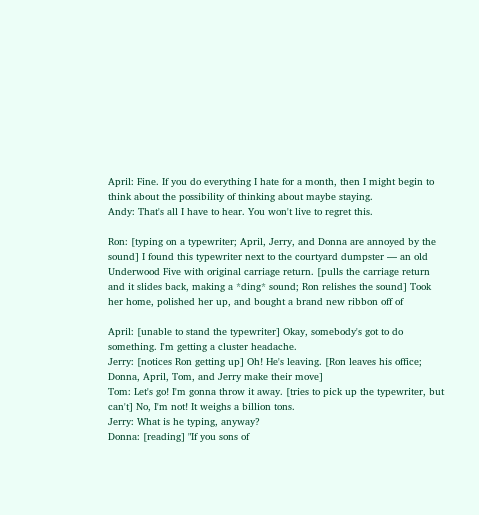April: Fine. If you do everything I hate for a month, then I might begin to think about the possibility of thinking about maybe staying.
Andy: That's all I have to hear. You won't live to regret this.

Ron: [typing on a typewriter; April, Jerry, and Donna are annoyed by the sound] I found this typewriter next to the courtyard dumpster — an old Underwood Five with original carriage return. [pulls the carriage return and it slides back, making a *ding* sound; Ron relishes the sound] Took her home, polished her up, and bought a brand new ribbon off of

April: [unable to stand the typewriter] Okay, somebody's got to do something. I'm getting a cluster headache.
Jerry: [notices Ron getting up] Oh! He's leaving. [Ron leaves his office; Donna, April, Tom, and Jerry make their move]
Tom: Let's go! I'm gonna throw it away. [tries to pick up the typewriter, but can't] No, I'm not! It weighs a billion tons.
Jerry: What is he typing, anyway?
Donna: [reading] "If you sons of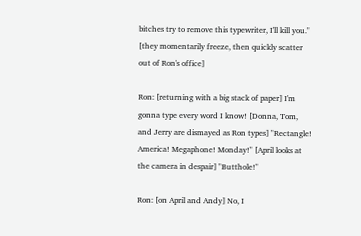bitches try to remove this typewriter, I'll kill you." [they momentarily freeze, then quickly scatter out of Ron's office]

Ron: [returning with a big stack of paper] I'm gonna type every word I know! [Donna, Tom, and Jerry are dismayed as Ron types] "Rectangle! America! Megaphone! Monday!" [April looks at the camera in despair] "Butthole!"

Ron: [on April and Andy] No, I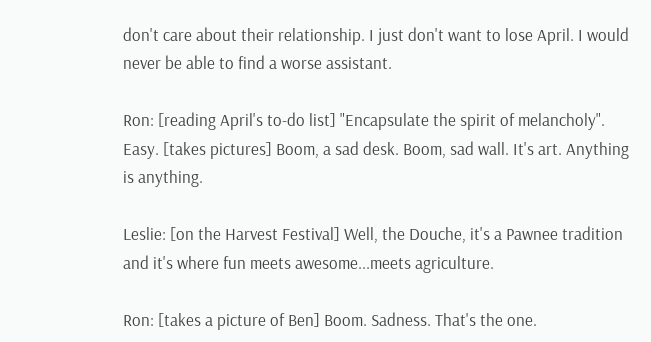don't care about their relationship. I just don't want to lose April. I would never be able to find a worse assistant.

Ron: [reading April's to-do list] "Encapsulate the spirit of melancholy". Easy. [takes pictures] Boom, a sad desk. Boom, sad wall. It's art. Anything is anything.

Leslie: [on the Harvest Festival] Well, the Douche, it's a Pawnee tradition and it's where fun meets awesome...meets agriculture.

Ron: [takes a picture of Ben] Boom. Sadness. That's the one.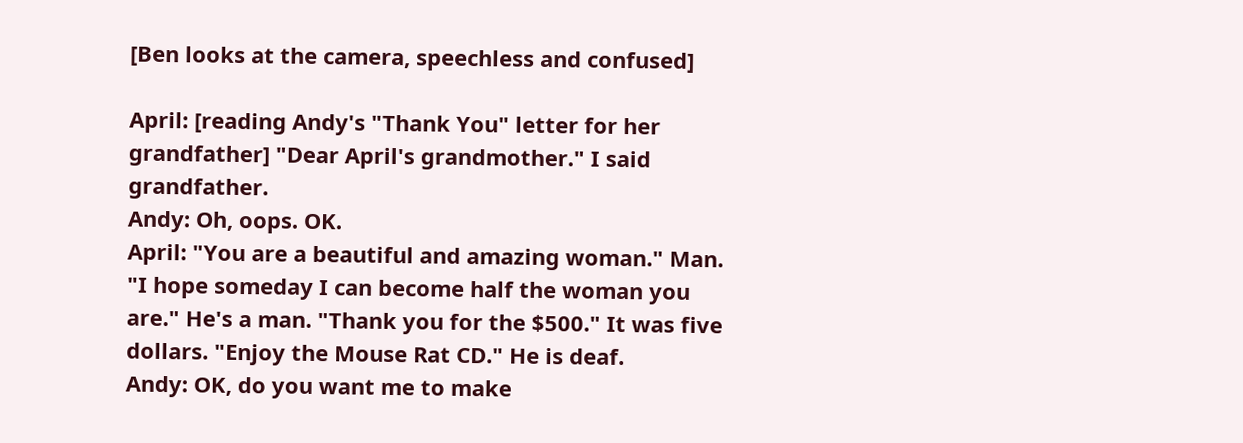[Ben looks at the camera, speechless and confused]

April: [reading Andy's "Thank You" letter for her grandfather] "Dear April's grandmother." I said grandfather.
Andy: Oh, oops. OK.
April: "You are a beautiful and amazing woman." Man. "I hope someday I can become half the woman you are." He's a man. "Thank you for the $500." It was five dollars. "Enjoy the Mouse Rat CD." He is deaf.
Andy: OK, do you want me to make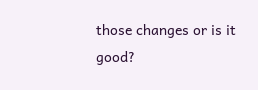those changes or is it good?